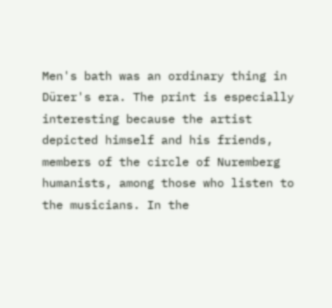Men's bath was an ordinary thing in Dürer's era. The print is especially interesting because the artist depicted himself and his friends, members of the circle of Nuremberg humanists, among those who listen to the musicians. In the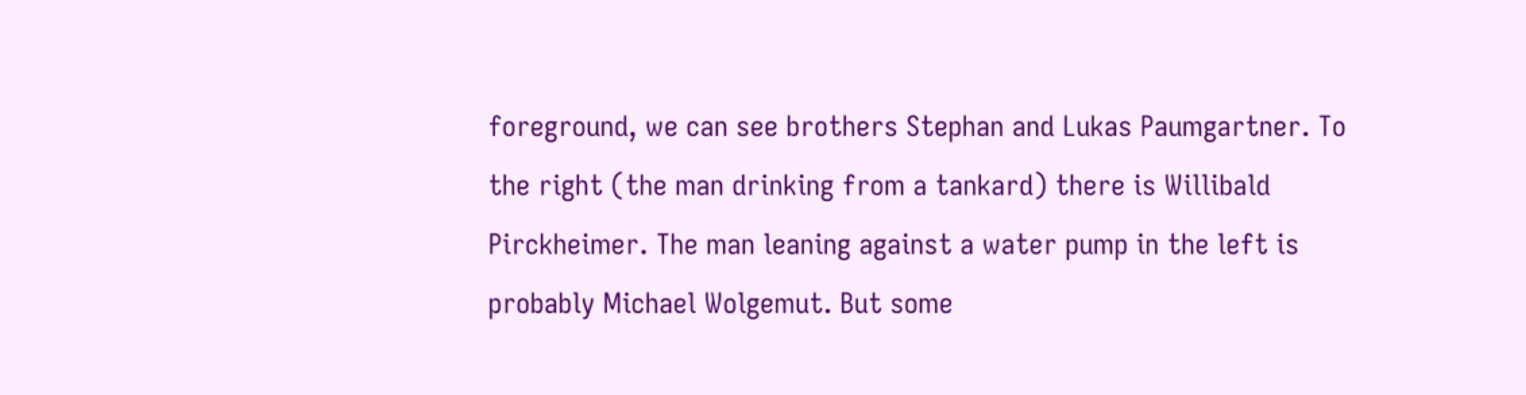foreground, we can see brothers Stephan and Lukas Paumgartner. To the right (the man drinking from a tankard) there is Willibald Pirckheimer. The man leaning against a water pump in the left is probably Michael Wolgemut. But some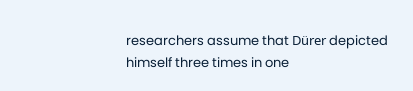researchers assume that Dürer depicted himself three times in one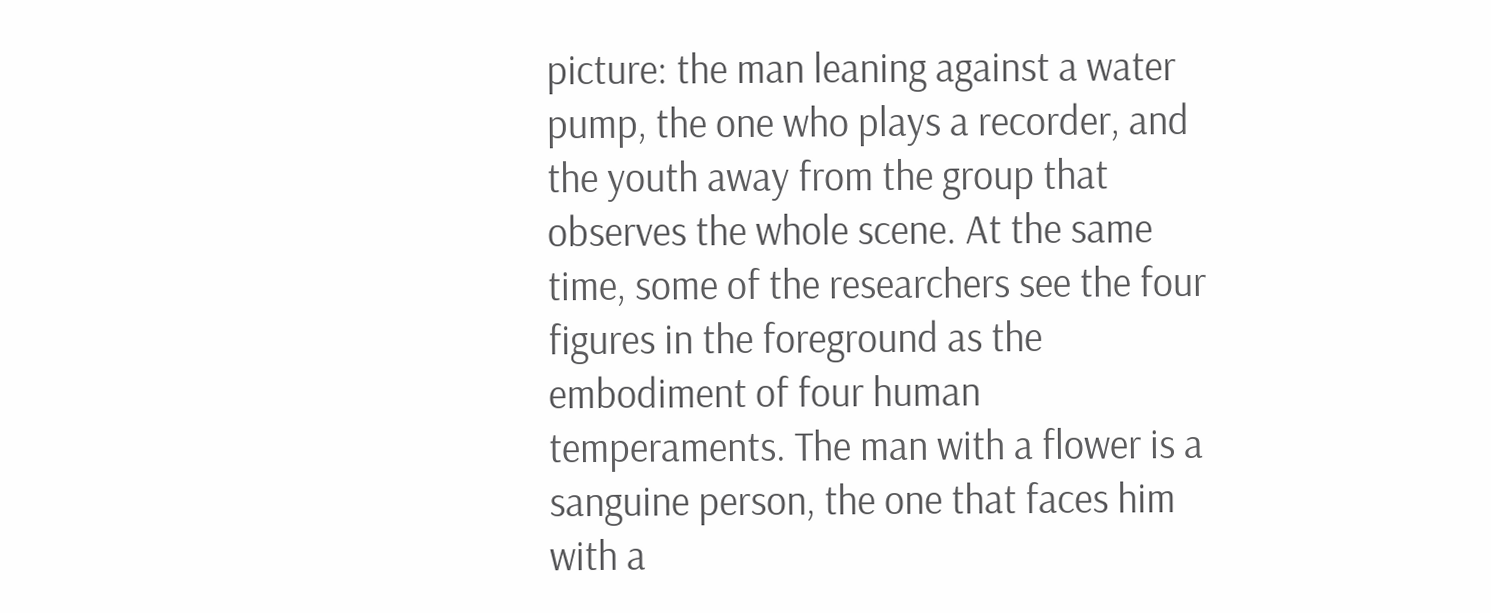picture: the man leaning against a water pump, the one who plays a recorder, and the youth away from the group that observes the whole scene. At the same time, some of the researchers see the four figures in the foreground as the embodiment of four human temperaments. The man with a flower is a sanguine person, the one that faces him with a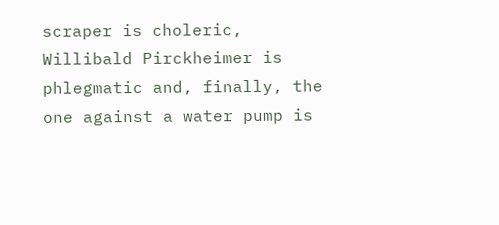scraper is choleric, Willibald Pirckheimer is phlegmatic and, finally, the one against a water pump is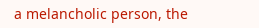a melancholic person, the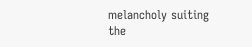melancholy suiting the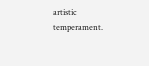artistic temperament.